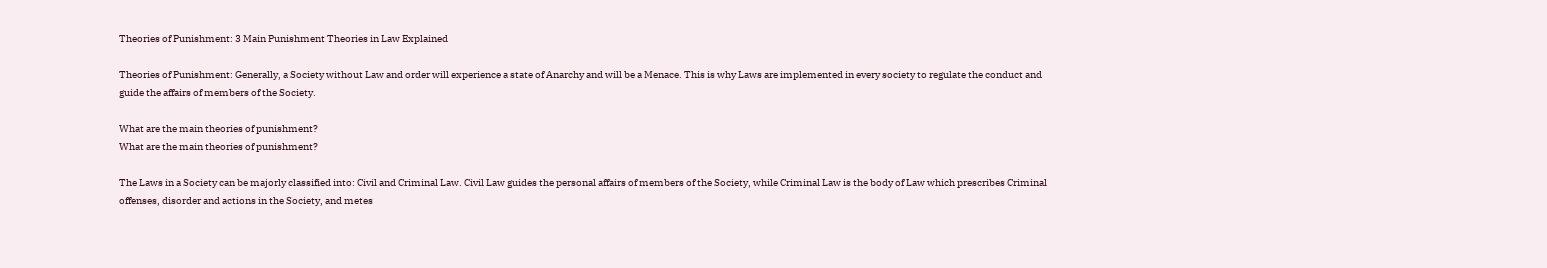Theories of Punishment: 3 Main Punishment Theories in Law Explained

Theories of Punishment: Generally, a Society without Law and order will experience a state of Anarchy and will be a Menace. This is why Laws are implemented in every society to regulate the conduct and guide the affairs of members of the Society.

What are the main theories of punishment?
What are the main theories of punishment?

The Laws in a Society can be majorly classified into: Civil and Criminal Law. Civil Law guides the personal affairs of members of the Society, while Criminal Law is the body of Law which prescribes Criminal offenses, disorder and actions in the Society, and metes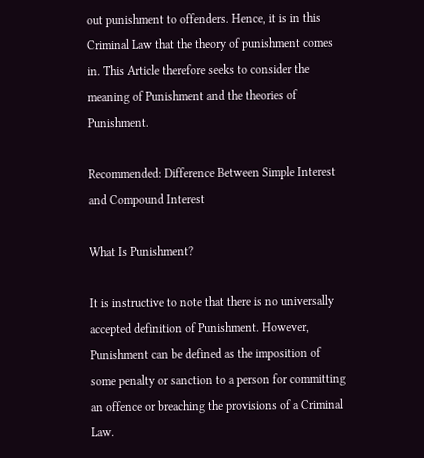out punishment to offenders. Hence, it is in this Criminal Law that the theory of punishment comes in. This Article therefore seeks to consider the meaning of Punishment and the theories of Punishment.

Recommended: Difference Between Simple Interest and Compound Interest

What Is Punishment?

It is instructive to note that there is no universally accepted definition of Punishment. However, Punishment can be defined as the imposition of some penalty or sanction to a person for committing an offence or breaching the provisions of a Criminal Law.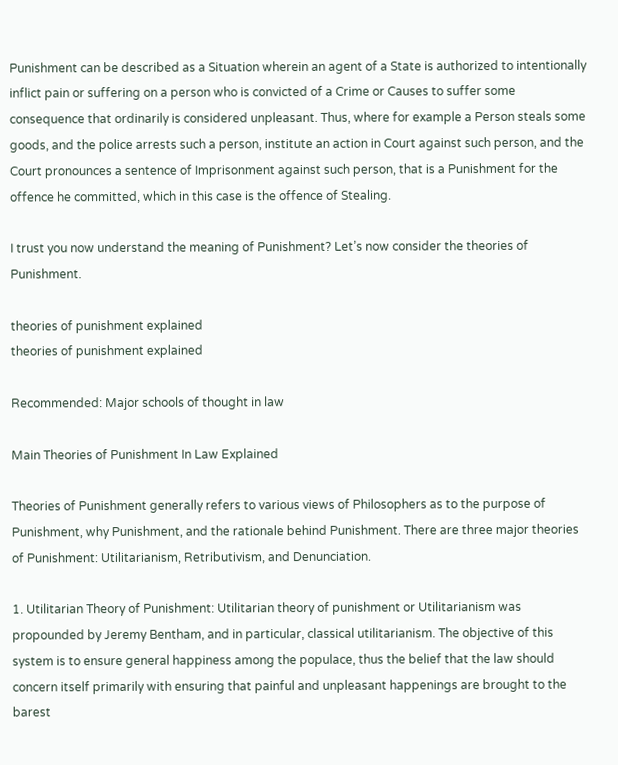Punishment can be described as a Situation wherein an agent of a State is authorized to intentionally inflict pain or suffering on a person who is convicted of a Crime or Causes to suffer some consequence that ordinarily is considered unpleasant. Thus, where for example a Person steals some goods, and the police arrests such a person, institute an action in Court against such person, and the Court pronounces a sentence of Imprisonment against such person, that is a Punishment for the offence he committed, which in this case is the offence of Stealing.

I trust you now understand the meaning of Punishment? Let’s now consider the theories of Punishment.

theories of punishment explained
theories of punishment explained

Recommended: Major schools of thought in law

Main Theories of Punishment In Law Explained

Theories of Punishment generally refers to various views of Philosophers as to the purpose of Punishment, why Punishment, and the rationale behind Punishment. There are three major theories of Punishment: Utilitarianism, Retributivism, and Denunciation.

1. Utilitarian Theory of Punishment: Utilitarian theory of punishment or Utilitarianism was propounded by Jeremy Bentham, and in particular, classical utilitarianism. The objective of this system is to ensure general happiness among the populace, thus the belief that the law should concern itself primarily with ensuring that painful and unpleasant happenings are brought to the barest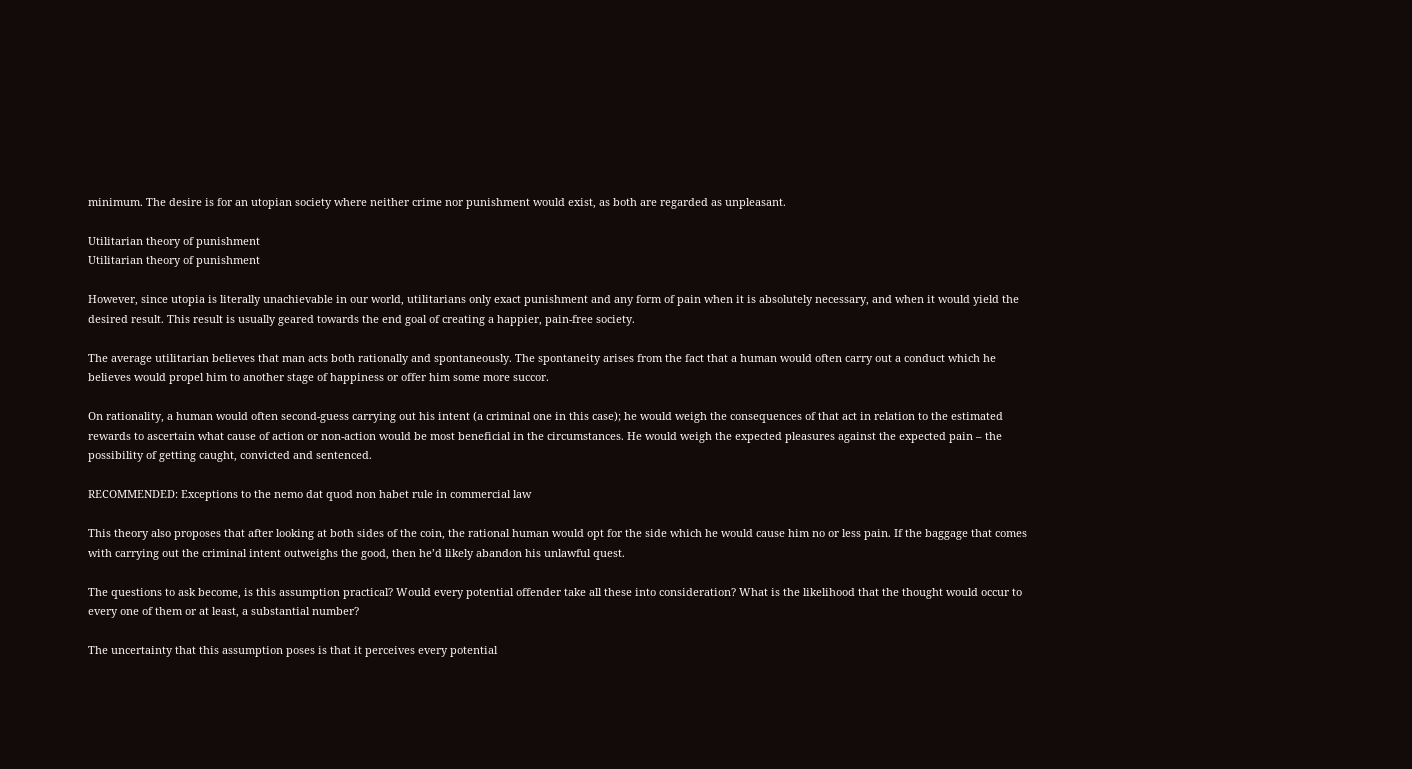minimum. The desire is for an utopian society where neither crime nor punishment would exist, as both are regarded as unpleasant.

Utilitarian theory of punishment
Utilitarian theory of punishment

However, since utopia is literally unachievable in our world, utilitarians only exact punishment and any form of pain when it is absolutely necessary, and when it would yield the desired result. This result is usually geared towards the end goal of creating a happier, pain-free society.

The average utilitarian believes that man acts both rationally and spontaneously. The spontaneity arises from the fact that a human would often carry out a conduct which he believes would propel him to another stage of happiness or offer him some more succor.

On rationality, a human would often second-guess carrying out his intent (a criminal one in this case); he would weigh the consequences of that act in relation to the estimated rewards to ascertain what cause of action or non-action would be most beneficial in the circumstances. He would weigh the expected pleasures against the expected pain – the possibility of getting caught, convicted and sentenced.

RECOMMENDED: Exceptions to the nemo dat quod non habet rule in commercial law

This theory also proposes that after looking at both sides of the coin, the rational human would opt for the side which he would cause him no or less pain. If the baggage that comes with carrying out the criminal intent outweighs the good, then he’d likely abandon his unlawful quest.

The questions to ask become, is this assumption practical? Would every potential offender take all these into consideration? What is the likelihood that the thought would occur to every one of them or at least, a substantial number?

The uncertainty that this assumption poses is that it perceives every potential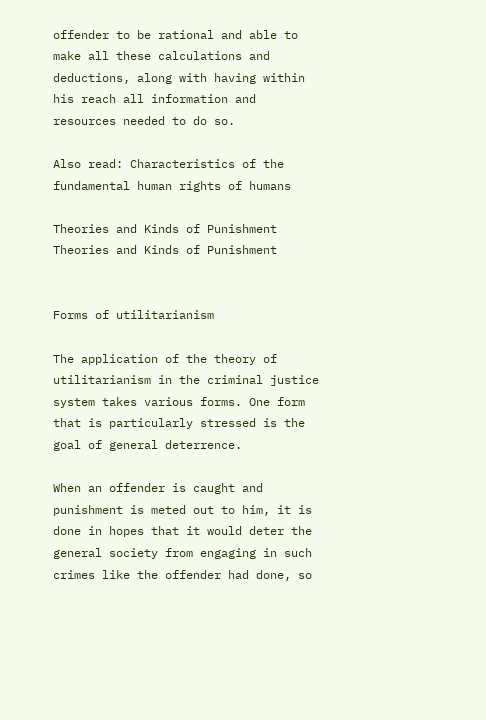offender to be rational and able to make all these calculations and deductions, along with having within his reach all information and resources needed to do so.

Also read: Characteristics of the fundamental human rights of humans

Theories and Kinds of Punishment
Theories and Kinds of Punishment


Forms of utilitarianism

The application of the theory of utilitarianism in the criminal justice system takes various forms. One form that is particularly stressed is the goal of general deterrence.

When an offender is caught and punishment is meted out to him, it is done in hopes that it would deter the general society from engaging in such crimes like the offender had done, so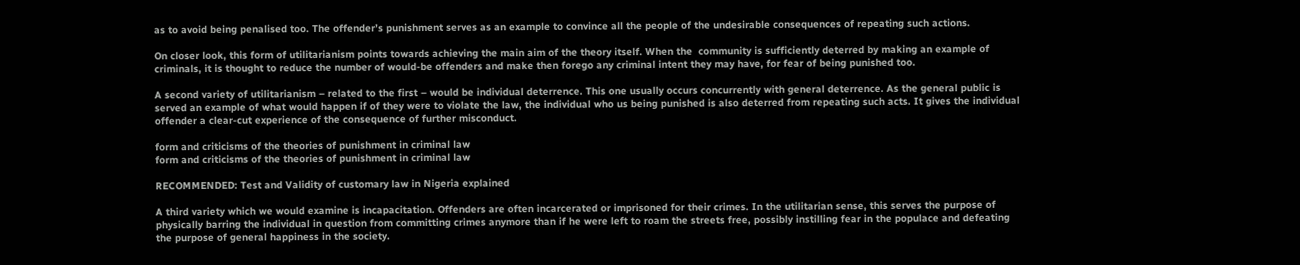as to avoid being penalised too. The offender’s punishment serves as an example to convince all the people of the undesirable consequences of repeating such actions.

On closer look, this form of utilitarianism points towards achieving the main aim of the theory itself. When the  community is sufficiently deterred by making an example of criminals, it is thought to reduce the number of would-be offenders and make then forego any criminal intent they may have, for fear of being punished too.

A second variety of utilitarianism – related to the first – would be individual deterrence. This one usually occurs concurrently with general deterrence. As the general public is served an example of what would happen if of they were to violate the law, the individual who us being punished is also deterred from repeating such acts. It gives the individual offender a clear-cut experience of the consequence of further misconduct.

form and criticisms of the theories of punishment in criminal law
form and criticisms of the theories of punishment in criminal law

RECOMMENDED: Test and Validity of customary law in Nigeria explained

A third variety which we would examine is incapacitation. Offenders are often incarcerated or imprisoned for their crimes. In the utilitarian sense, this serves the purpose of physically barring the individual in question from committing crimes anymore than if he were left to roam the streets free, possibly instilling fear in the populace and defeating the purpose of general happiness in the society.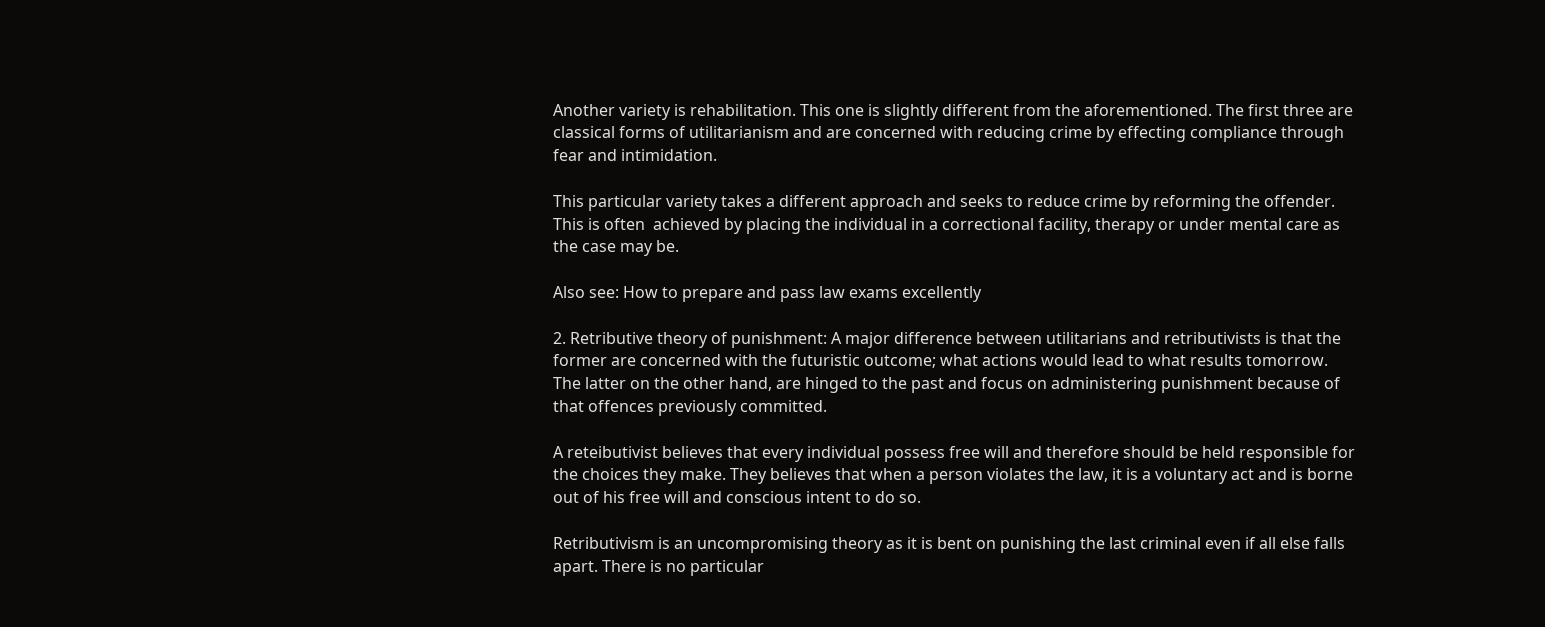Another variety is rehabilitation. This one is slightly different from the aforementioned. The first three are classical forms of utilitarianism and are concerned with reducing crime by effecting compliance through fear and intimidation.

This particular variety takes a different approach and seeks to reduce crime by reforming the offender. This is often  achieved by placing the individual in a correctional facility, therapy or under mental care as the case may be.

Also see: How to prepare and pass law exams excellently

2. Retributive theory of punishment: A major difference between utilitarians and retributivists is that the former are concerned with the futuristic outcome; what actions would lead to what results tomorrow. The latter on the other hand, are hinged to the past and focus on administering punishment because of that offences previously committed.

A reteibutivist believes that every individual possess free will and therefore should be held responsible for the choices they make. They believes that when a person violates the law, it is a voluntary act and is borne out of his free will and conscious intent to do so.

Retributivism is an uncompromising theory as it is bent on punishing the last criminal even if all else falls apart. There is no particular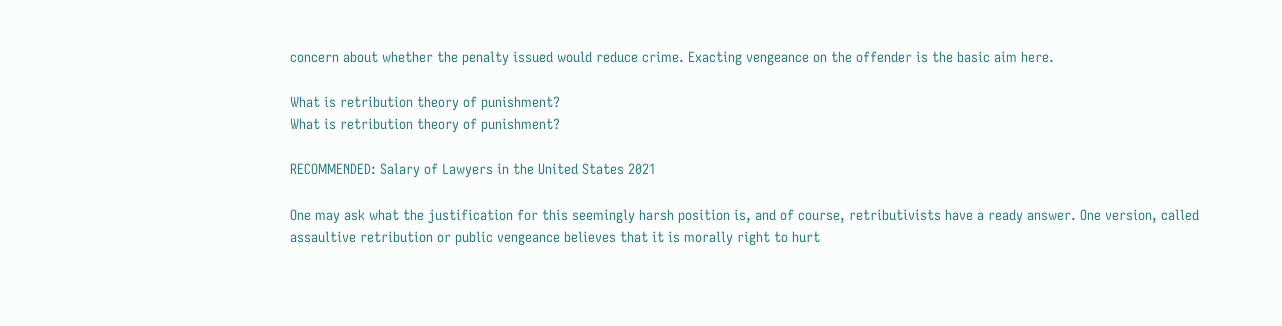concern about whether the penalty issued would reduce crime. Exacting vengeance on the offender is the basic aim here.

What is retribution theory of punishment?
What is retribution theory of punishment?

RECOMMENDED: Salary of Lawyers in the United States 2021

One may ask what the justification for this seemingly harsh position is, and of course, retributivists have a ready answer. One version, called assaultive retribution or public vengeance believes that it is morally right to hurt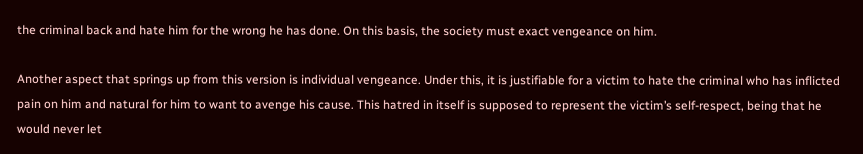the criminal back and hate him for the wrong he has done. On this basis, the society must exact vengeance on him.

Another aspect that springs up from this version is individual vengeance. Under this, it is justifiable for a victim to hate the criminal who has inflicted pain on him and natural for him to want to avenge his cause. This hatred in itself is supposed to represent the victim’s self-respect, being that he would never let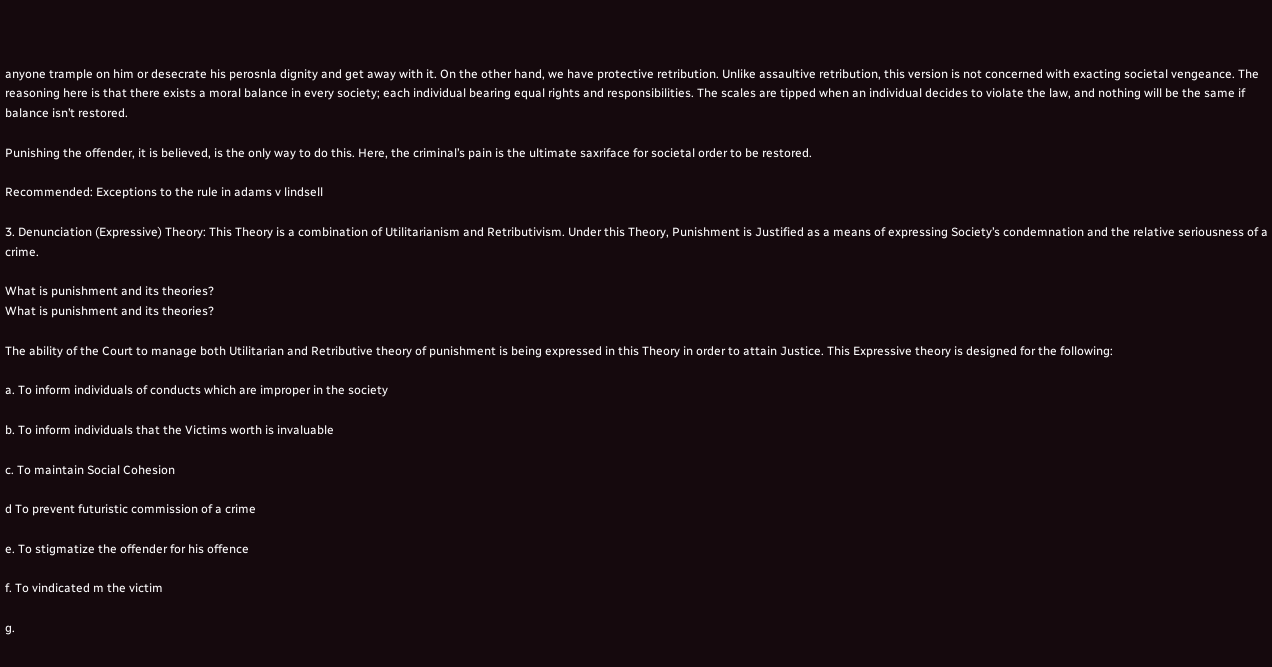anyone trample on him or desecrate his perosnla dignity and get away with it. On the other hand, we have protective retribution. Unlike assaultive retribution, this version is not concerned with exacting societal vengeance. The reasoning here is that there exists a moral balance in every society; each individual bearing equal rights and responsibilities. The scales are tipped when an individual decides to violate the law, and nothing will be the same if balance isn’t restored.

Punishing the offender, it is believed, is the only way to do this. Here, the criminal’s pain is the ultimate saxriface for societal order to be restored.

Recommended: Exceptions to the rule in adams v lindsell

3. Denunciation (Expressive) Theory: This Theory is a combination of Utilitarianism and Retributivism. Under this Theory, Punishment is Justified as a means of expressing Society’s condemnation and the relative seriousness of a crime.

What is punishment and its theories?
What is punishment and its theories?

The ability of the Court to manage both Utilitarian and Retributive theory of punishment is being expressed in this Theory in order to attain Justice. This Expressive theory is designed for the following:

a. To inform individuals of conducts which are improper in the society

b. To inform individuals that the Victims worth is invaluable

c. To maintain Social Cohesion

d To prevent futuristic commission of a crime

e. To stigmatize the offender for his offence

f. To vindicated m the victim

g.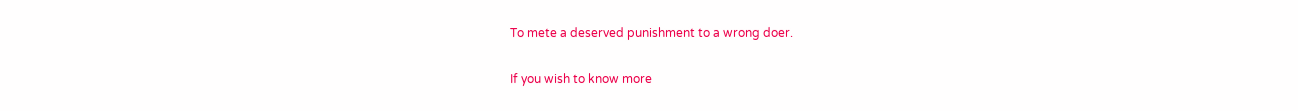To mete a deserved punishment to a wrong doer.

If you wish to know more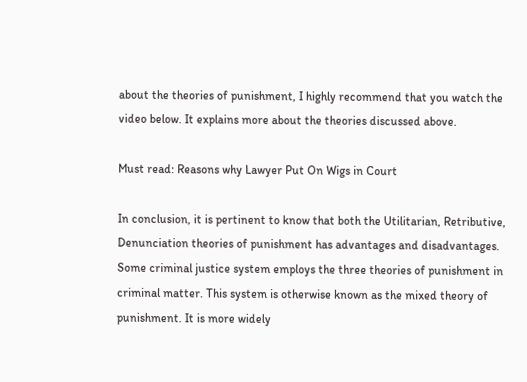about the theories of punishment, I highly recommend that you watch the video below. It explains more about the theories discussed above.

Must read: Reasons why Lawyer Put On Wigs in Court

In conclusion, it is pertinent to know that both the Utilitarian, Retributive, Denunciation theories of punishment has advantages and disadvantages. Some criminal justice system employs the three theories of punishment in criminal matter. This system is otherwise known as the mixed theory of punishment. It is more widely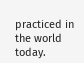practiced in the world today.